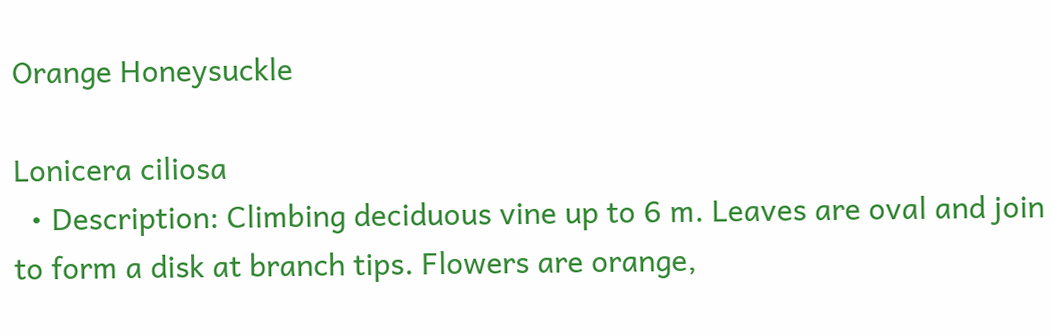Orange Honeysuckle

Lonicera ciliosa
  • Description: Climbing deciduous vine up to 6 m. Leaves are oval and join to form a disk at branch tips. Flowers are orange,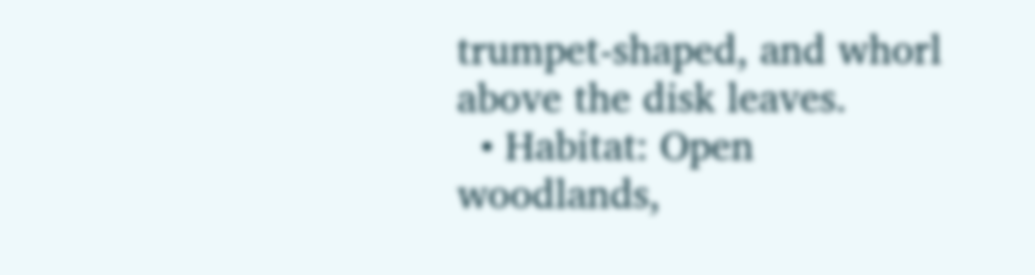trumpet-shaped, and whorl above the disk leaves.
  • Habitat: Open woodlands,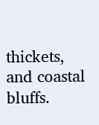thickets, and coastal bluffs.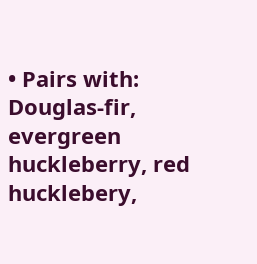• Pairs with: Douglas-fir, evergreen huckleberry, red hucklebery,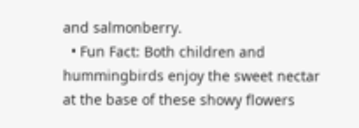and salmonberry.
  • Fun Fact: Both children and hummingbirds enjoy the sweet nectar at the base of these showy flowers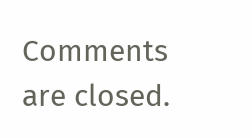Comments are closed.